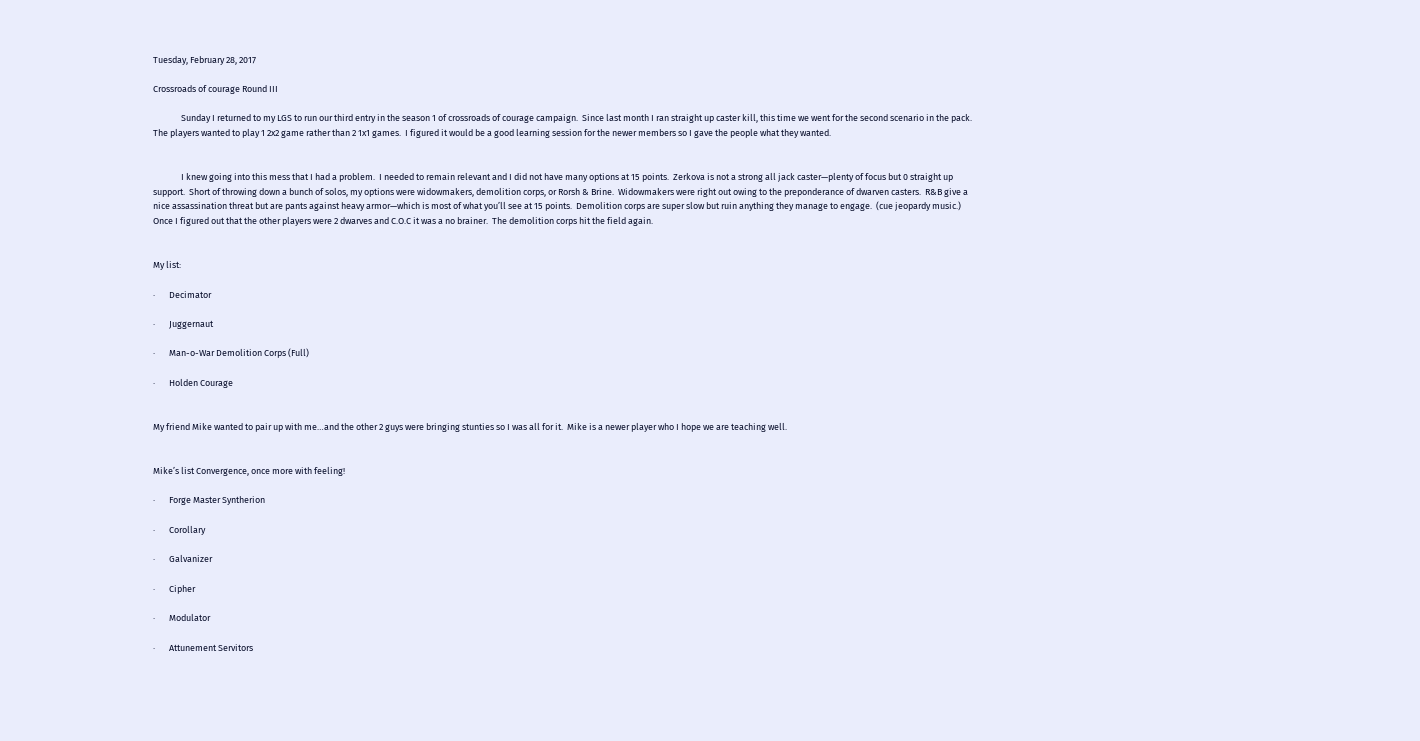Tuesday, February 28, 2017

Crossroads of courage Round III

              Sunday I returned to my LGS to run our third entry in the season 1 of crossroads of courage campaign.  Since last month I ran straight up caster kill, this time we went for the second scenario in the pack.  The players wanted to play 1 2x2 game rather than 2 1x1 games.  I figured it would be a good learning session for the newer members so I gave the people what they wanted.


              I knew going into this mess that I had a problem.  I needed to remain relevant and I did not have many options at 15 points.  Zerkova is not a strong all jack caster—plenty of focus but 0 straight up support.  Short of throwing down a bunch of solos, my options were widowmakers, demolition corps, or Rorsh & Brine.  Widowmakers were right out owing to the preponderance of dwarven casters.  R&B give a nice assassination threat but are pants against heavy armor—which is most of what you’ll see at 15 points.  Demolition corps are super slow but ruin anything they manage to engage.  (cue jeopardy music.)  Once I figured out that the other players were 2 dwarves and C.O.C it was a no brainer.  The demolition corps hit the field again.


My list:

·       Decimator

·       Juggernaut

·       Man-o-War Demolition Corps (Full)

·       Holden Courage


My friend Mike wanted to pair up with me…and the other 2 guys were bringing stunties so I was all for it.  Mike is a newer player who I hope we are teaching well.


Mike’s list Convergence, once more with feeling!

·       Forge Master Syntherion

·       Corollary

·       Galvanizer

·       Cipher

·       Modulator

·       Attunement Servitors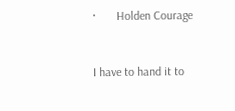·       Holden Courage


I have to hand it to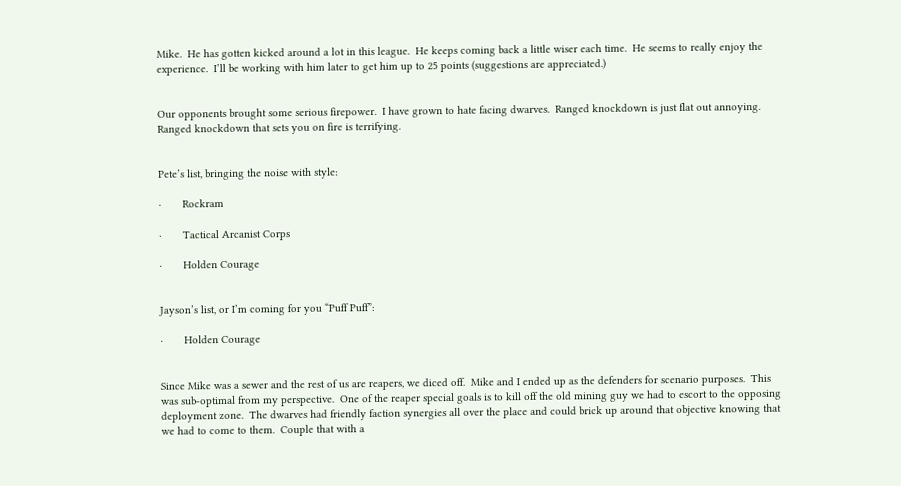Mike.  He has gotten kicked around a lot in this league.  He keeps coming back a little wiser each time.  He seems to really enjoy the experience.  I’ll be working with him later to get him up to 25 points (suggestions are appreciated.)


Our opponents brought some serious firepower.  I have grown to hate facing dwarves.  Ranged knockdown is just flat out annoying.  Ranged knockdown that sets you on fire is terrifying.


Pete’s list, bringing the noise with style:

·       Rockram

·       Tactical Arcanist Corps

·       Holden Courage


Jayson’s list, or I’m coming for you “Puff Puff”:

·       Holden Courage


Since Mike was a sewer and the rest of us are reapers, we diced off.  Mike and I ended up as the defenders for scenario purposes.  This was sub-optimal from my perspective.  One of the reaper special goals is to kill off the old mining guy we had to escort to the opposing deployment zone.  The dwarves had friendly faction synergies all over the place and could brick up around that objective knowing that we had to come to them.  Couple that with a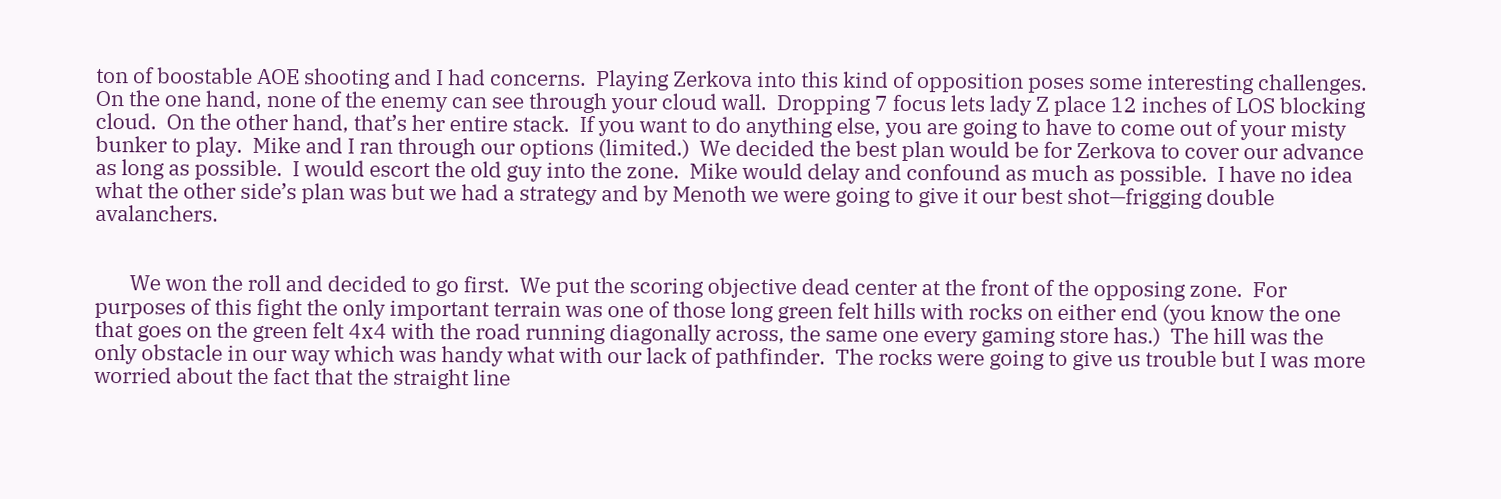ton of boostable AOE shooting and I had concerns.  Playing Zerkova into this kind of opposition poses some interesting challenges.  On the one hand, none of the enemy can see through your cloud wall.  Dropping 7 focus lets lady Z place 12 inches of LOS blocking cloud.  On the other hand, that’s her entire stack.  If you want to do anything else, you are going to have to come out of your misty bunker to play.  Mike and I ran through our options (limited.)  We decided the best plan would be for Zerkova to cover our advance as long as possible.  I would escort the old guy into the zone.  Mike would delay and confound as much as possible.  I have no idea what the other side’s plan was but we had a strategy and by Menoth we were going to give it our best shot—frigging double avalanchers.


       We won the roll and decided to go first.  We put the scoring objective dead center at the front of the opposing zone.  For purposes of this fight the only important terrain was one of those long green felt hills with rocks on either end (you know the one that goes on the green felt 4x4 with the road running diagonally across, the same one every gaming store has.)  The hill was the only obstacle in our way which was handy what with our lack of pathfinder.  The rocks were going to give us trouble but I was more worried about the fact that the straight line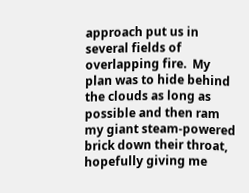approach put us in several fields of overlapping fire.  My plan was to hide behind the clouds as long as possible and then ram my giant steam-powered brick down their throat, hopefully giving me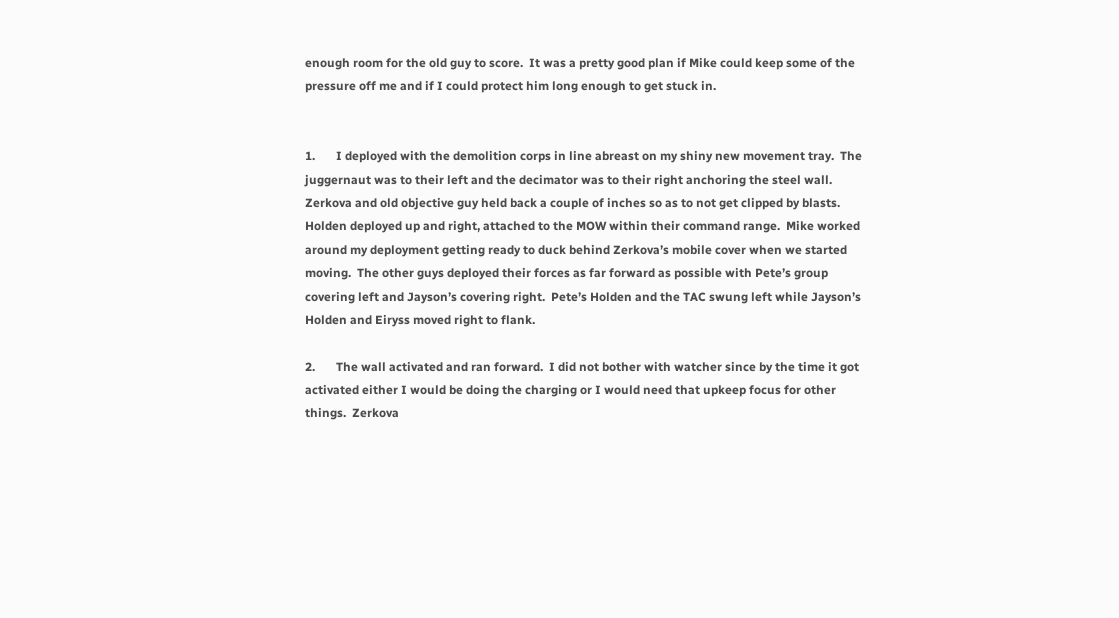enough room for the old guy to score.  It was a pretty good plan if Mike could keep some of the pressure off me and if I could protect him long enough to get stuck in.


1.       I deployed with the demolition corps in line abreast on my shiny new movement tray.  The juggernaut was to their left and the decimator was to their right anchoring the steel wall.  Zerkova and old objective guy held back a couple of inches so as to not get clipped by blasts.  Holden deployed up and right, attached to the MOW within their command range.  Mike worked around my deployment getting ready to duck behind Zerkova’s mobile cover when we started moving.  The other guys deployed their forces as far forward as possible with Pete’s group covering left and Jayson’s covering right.  Pete’s Holden and the TAC swung left while Jayson’s Holden and Eiryss moved right to flank.

2.       The wall activated and ran forward.  I did not bother with watcher since by the time it got activated either I would be doing the charging or I would need that upkeep focus for other things.  Zerkova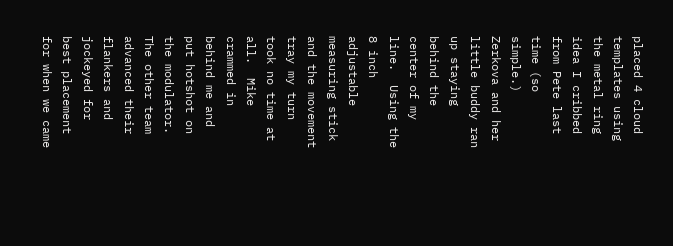placed 4 cloud templates using the metal ring idea I cribbed from Pete last time (so simple.)  Zerkova and her little buddy ran up staying behind the center of my line.  Using the 8 inch adjustable measuring stick and the movement tray my turn took no time at all.  Mike crammed in behind me and put hotshot on the modulator.  The other team advanced their flankers and jockeyed for best placement for when we came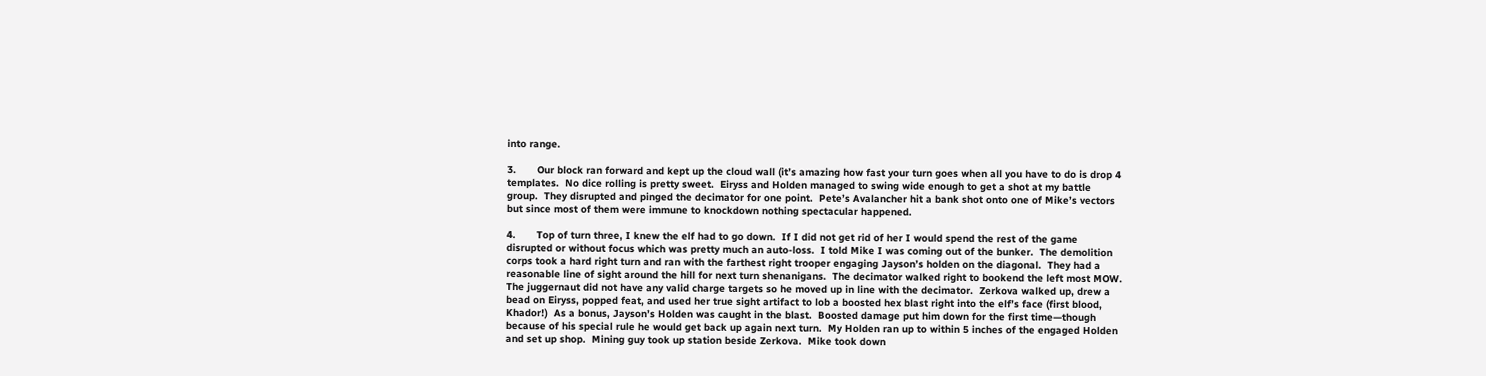into range.

3.       Our block ran forward and kept up the cloud wall (it’s amazing how fast your turn goes when all you have to do is drop 4 templates.  No dice rolling is pretty sweet.  Eiryss and Holden managed to swing wide enough to get a shot at my battle group.  They disrupted and pinged the decimator for one point.  Pete’s Avalancher hit a bank shot onto one of Mike’s vectors but since most of them were immune to knockdown nothing spectacular happened.

4.       Top of turn three, I knew the elf had to go down.  If I did not get rid of her I would spend the rest of the game disrupted or without focus which was pretty much an auto-loss.  I told Mike I was coming out of the bunker.  The demolition corps took a hard right turn and ran with the farthest right trooper engaging Jayson’s holden on the diagonal.  They had a reasonable line of sight around the hill for next turn shenanigans.  The decimator walked right to bookend the left most MOW.  The juggernaut did not have any valid charge targets so he moved up in line with the decimator.  Zerkova walked up, drew a bead on Eiryss, popped feat, and used her true sight artifact to lob a boosted hex blast right into the elf’s face (first blood, Khador!)  As a bonus, Jayson’s Holden was caught in the blast.  Boosted damage put him down for the first time—though because of his special rule he would get back up again next turn.  My Holden ran up to within 5 inches of the engaged Holden and set up shop.  Mining guy took up station beside Zerkova.  Mike took down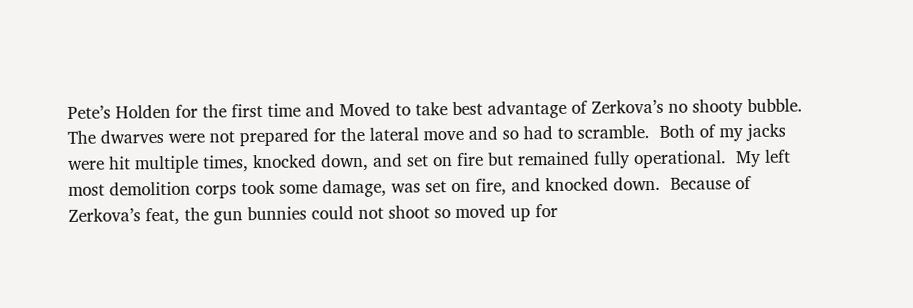Pete’s Holden for the first time and Moved to take best advantage of Zerkova’s no shooty bubble.  The dwarves were not prepared for the lateral move and so had to scramble.  Both of my jacks were hit multiple times, knocked down, and set on fire but remained fully operational.  My left most demolition corps took some damage, was set on fire, and knocked down.  Because of Zerkova’s feat, the gun bunnies could not shoot so moved up for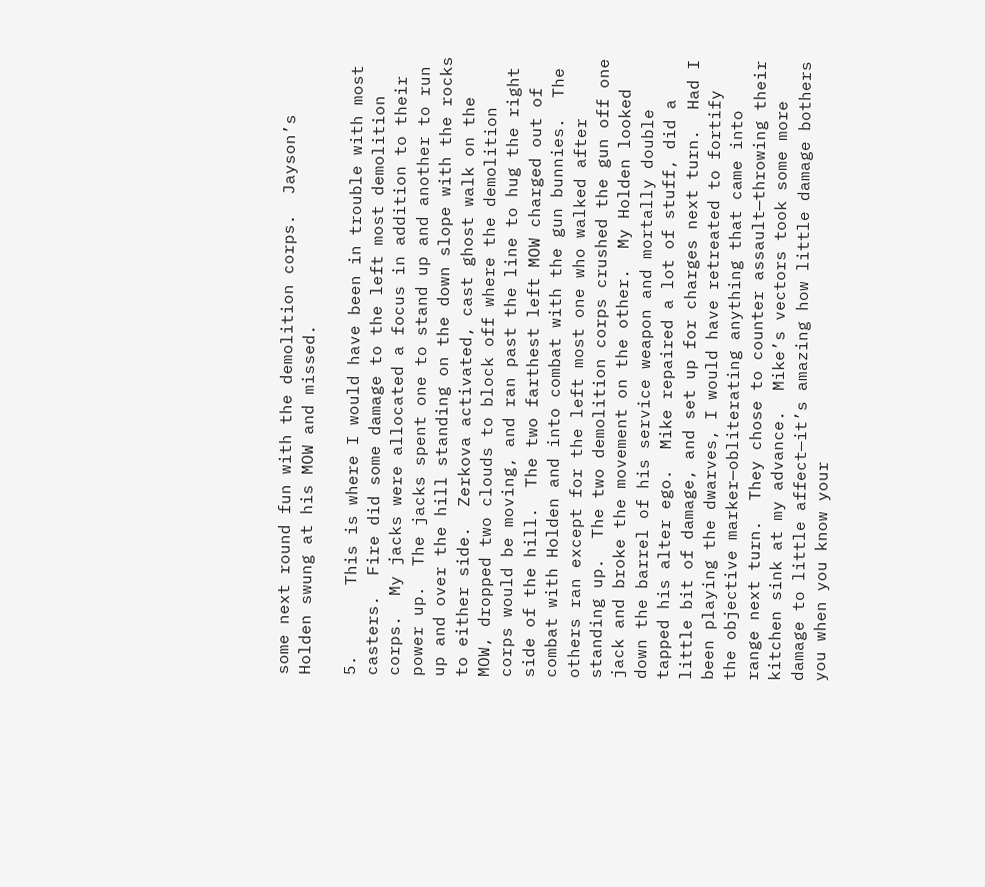some next round fun with the demolition corps.  Jayson’s Holden swung at his MOW and missed.

5.       This is where I would have been in trouble with most casters.  Fire did some damage to the left most demolition corps.  My jacks were allocated a focus in addition to their power up.  The jacks spent one to stand up and another to run up and over the hill standing on the down slope with the rocks to either side.  Zerkova activated, cast ghost walk on the MOW, dropped two clouds to block off where the demolition corps would be moving, and ran past the line to hug the right side of the hill.  The two farthest left MOW charged out of combat with Holden and into combat with the gun bunnies.  The others ran except for the left most one who walked after standing up.  The two demolition corps crushed the gun off one jack and broke the movement on the other.  My Holden looked down the barrel of his service weapon and mortally double tapped his alter ego.  Mike repaired a lot of stuff, did a little bit of damage, and set up for charges next turn.  Had I been playing the dwarves, I would have retreated to fortify the objective marker—obliterating anything that came into range next turn.  They chose to counter assault—throwing their kitchen sink at my advance.  Mike’s vectors took some more damage to little affect—it’s amazing how little damage bothers you when you know your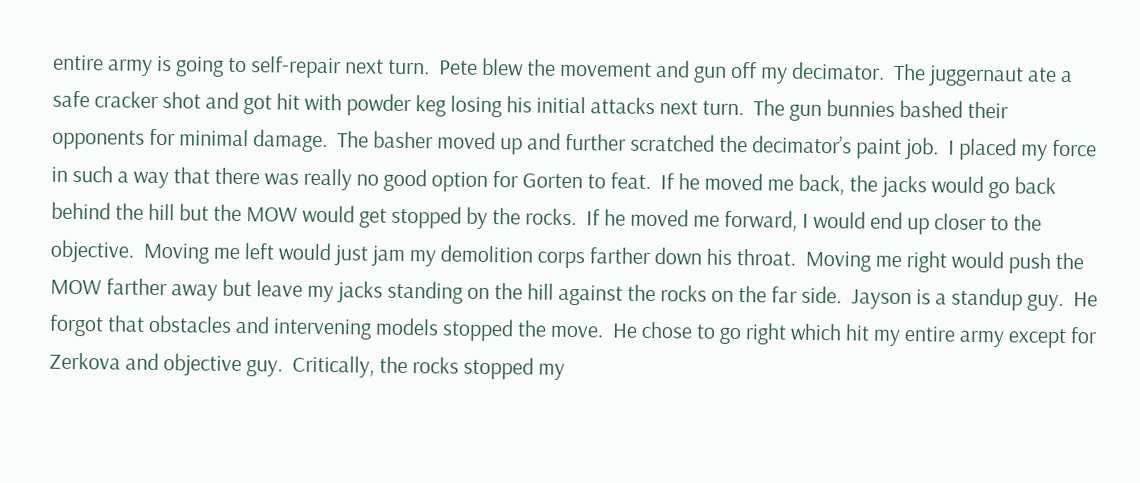entire army is going to self-repair next turn.  Pete blew the movement and gun off my decimator.  The juggernaut ate a safe cracker shot and got hit with powder keg losing his initial attacks next turn.  The gun bunnies bashed their opponents for minimal damage.  The basher moved up and further scratched the decimator’s paint job.  I placed my force in such a way that there was really no good option for Gorten to feat.  If he moved me back, the jacks would go back behind the hill but the MOW would get stopped by the rocks.  If he moved me forward, I would end up closer to the objective.  Moving me left would just jam my demolition corps farther down his throat.  Moving me right would push the MOW farther away but leave my jacks standing on the hill against the rocks on the far side.  Jayson is a standup guy.  He forgot that obstacles and intervening models stopped the move.  He chose to go right which hit my entire army except for Zerkova and objective guy.  Critically, the rocks stopped my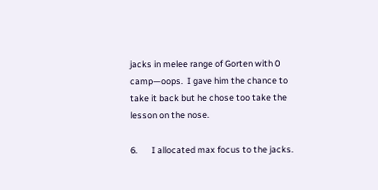jacks in melee range of Gorten with 0 camp—oops.  I gave him the chance to take it back but he chose too take the lesson on the nose.

6.       I allocated max focus to the jacks.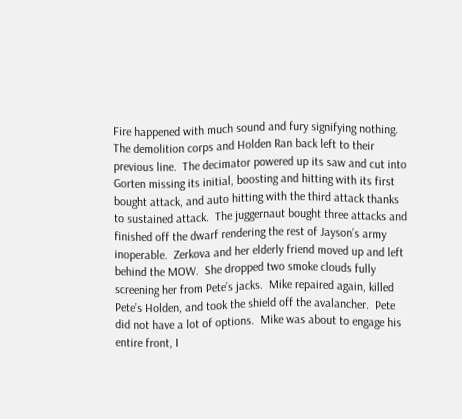Fire happened with much sound and fury signifying nothing.  The demolition corps and Holden Ran back left to their previous line.  The decimator powered up its saw and cut into Gorten missing its initial, boosting and hitting with its first bought attack, and auto hitting with the third attack thanks to sustained attack.  The juggernaut bought three attacks and finished off the dwarf rendering the rest of Jayson’s army inoperable.  Zerkova and her elderly friend moved up and left behind the MOW.  She dropped two smoke clouds fully screening her from Pete’s jacks.  Mike repaired again, killed Pete’s Holden, and took the shield off the avalancher.  Pete did not have a lot of options.  Mike was about to engage his entire front, I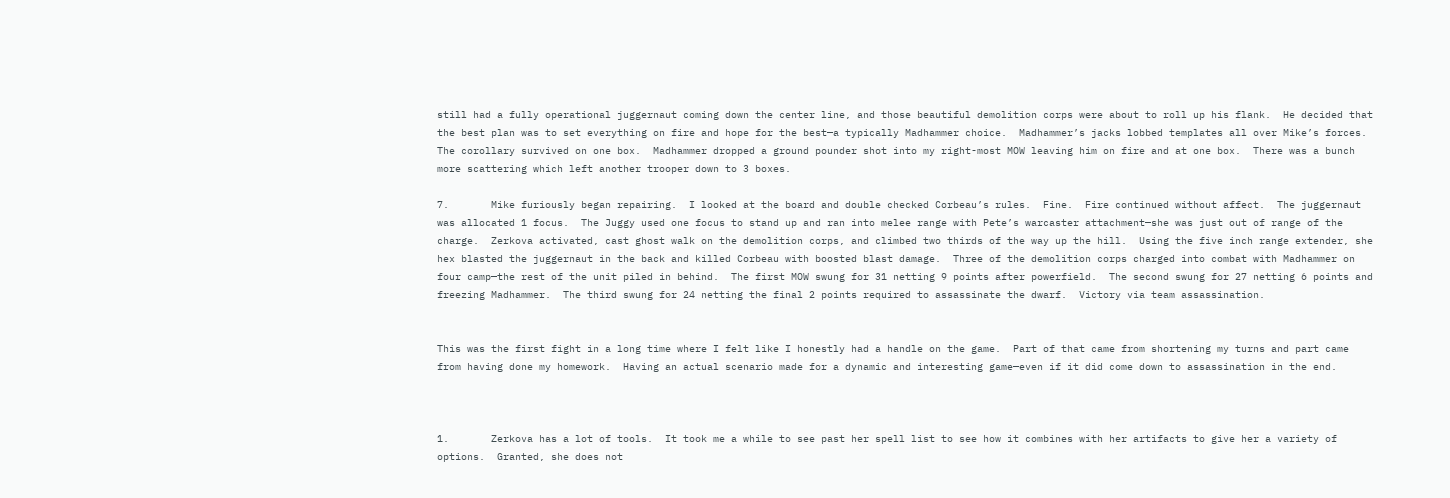still had a fully operational juggernaut coming down the center line, and those beautiful demolition corps were about to roll up his flank.  He decided that the best plan was to set everything on fire and hope for the best—a typically Madhammer choice.  Madhammer’s jacks lobbed templates all over Mike’s forces.  The corollary survived on one box.  Madhammer dropped a ground pounder shot into my right-most MOW leaving him on fire and at one box.  There was a bunch more scattering which left another trooper down to 3 boxes.

7.       Mike furiously began repairing.  I looked at the board and double checked Corbeau’s rules.  Fine.  Fire continued without affect.  The juggernaut was allocated 1 focus.  The Juggy used one focus to stand up and ran into melee range with Pete’s warcaster attachment—she was just out of range of the charge.  Zerkova activated, cast ghost walk on the demolition corps, and climbed two thirds of the way up the hill.  Using the five inch range extender, she hex blasted the juggernaut in the back and killed Corbeau with boosted blast damage.  Three of the demolition corps charged into combat with Madhammer on four camp—the rest of the unit piled in behind.  The first MOW swung for 31 netting 9 points after powerfield.  The second swung for 27 netting 6 points and freezing Madhammer.  The third swung for 24 netting the final 2 points required to assassinate the dwarf.  Victory via team assassination.


This was the first fight in a long time where I felt like I honestly had a handle on the game.  Part of that came from shortening my turns and part came from having done my homework.  Having an actual scenario made for a dynamic and interesting game—even if it did come down to assassination in the end.



1.       Zerkova has a lot of tools.  It took me a while to see past her spell list to see how it combines with her artifacts to give her a variety of options.  Granted, she does not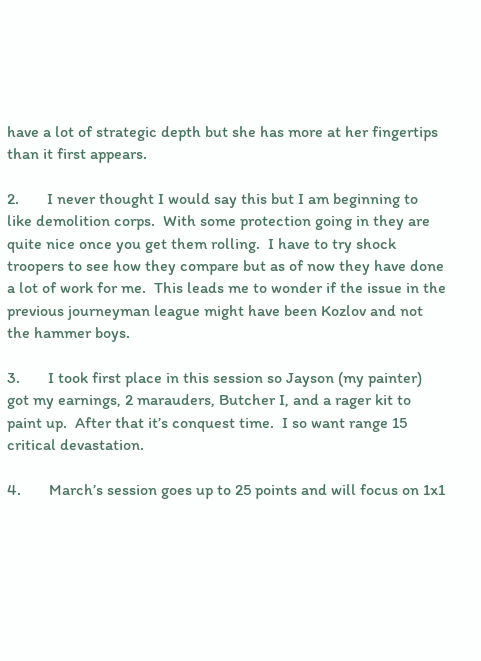have a lot of strategic depth but she has more at her fingertips than it first appears.

2.       I never thought I would say this but I am beginning to like demolition corps.  With some protection going in they are quite nice once you get them rolling.  I have to try shock troopers to see how they compare but as of now they have done a lot of work for me.  This leads me to wonder if the issue in the previous journeyman league might have been Kozlov and not the hammer boys.

3.       I took first place in this session so Jayson (my painter) got my earnings, 2 marauders, Butcher I, and a rager kit to paint up.  After that it’s conquest time.  I so want range 15 critical devastation.

4.       March’s session goes up to 25 points and will focus on 1x1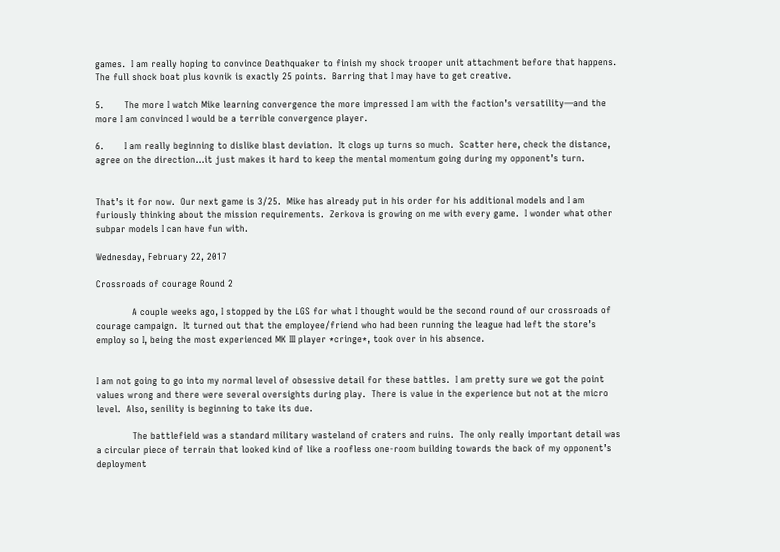games.  I am really hoping to convince Deathquaker to finish my shock trooper unit attachment before that happens.  The full shock boat plus kovnik is exactly 25 points.  Barring that I may have to get creative.

5.       The more I watch Mike learning convergence the more impressed I am with the faction’s versatility—and the more I am convinced I would be a terrible convergence player.

6.       I am really beginning to dislike blast deviation.  It clogs up turns so much.  Scatter here, check the distance, agree on the direction…it just makes it hard to keep the mental momentum going during my opponent’s turn.


That’s it for now.  Our next game is 3/25.  Mike has already put in his order for his additional models and I am furiously thinking about the mission requirements.  Zerkova is growing on me with every game.  I wonder what other subpar models I can have fun with.

Wednesday, February 22, 2017

Crossroads of courage Round 2

            A couple weeks ago, I stopped by the LGS for what I thought would be the second round of our crossroads of courage campaign.  It turned out that the employee/friend who had been running the league had left the store’s employ so I, being the most experienced MK III player *cringe*, took over in his absence.


I am not going to go into my normal level of obsessive detail for these battles.  I am pretty sure we got the point values wrong and there were several oversights during play.  There is value in the experience but not at the micro level.  Also, senility is beginning to take its due.

            The battlefield was a standard military wasteland of craters and ruins.  The only really important detail was a circular piece of terrain that looked kind of like a roofless one-room building towards the back of my opponent’s deployment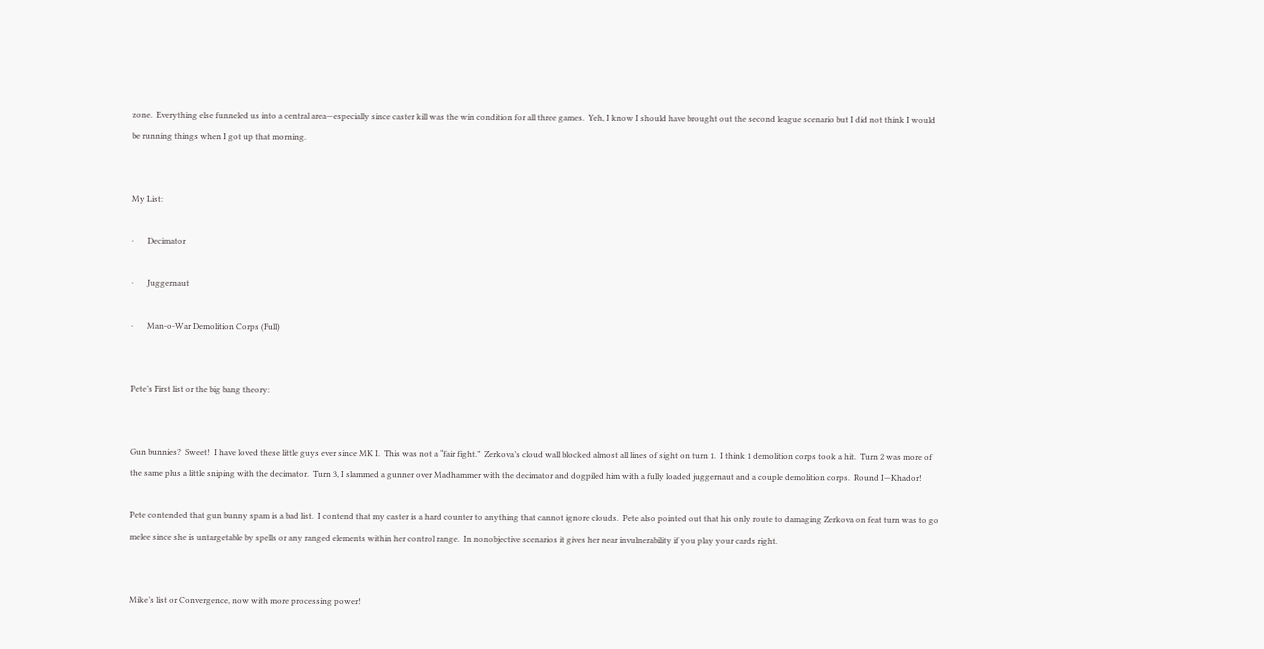zone.  Everything else funneled us into a central area—especially since caster kill was the win condition for all three games.  Yeh, I know I should have brought out the second league scenario but I did not think I would be running things when I got up that morning.


My List:

·       Decimator

·       Juggernaut

·       Man-o-War Demolition Corps (Full)


Pete’s First list or the big bang theory:


Gun bunnies?  Sweet!  I have loved these little guys ever since MK I.  This was not a “fair fight.”  Zerkova’s cloud wall blocked almost all lines of sight on turn 1.  I think 1 demolition corps took a hit.  Turn 2 was more of the same plus a little sniping with the decimator.  Turn 3, I slammed a gunner over Madhammer with the decimator and dogpiled him with a fully loaded juggernaut and a couple demolition corps.  Round I—Khador!

Pete contended that gun bunny spam is a bad list.  I contend that my caster is a hard counter to anything that cannot ignore clouds.  Pete also pointed out that his only route to damaging Zerkova on feat turn was to go melee since she is untargetable by spells or any ranged elements within her control range.  In nonobjective scenarios it gives her near invulnerability if you play your cards right.


Mike’s list or Convergence, now with more processing power!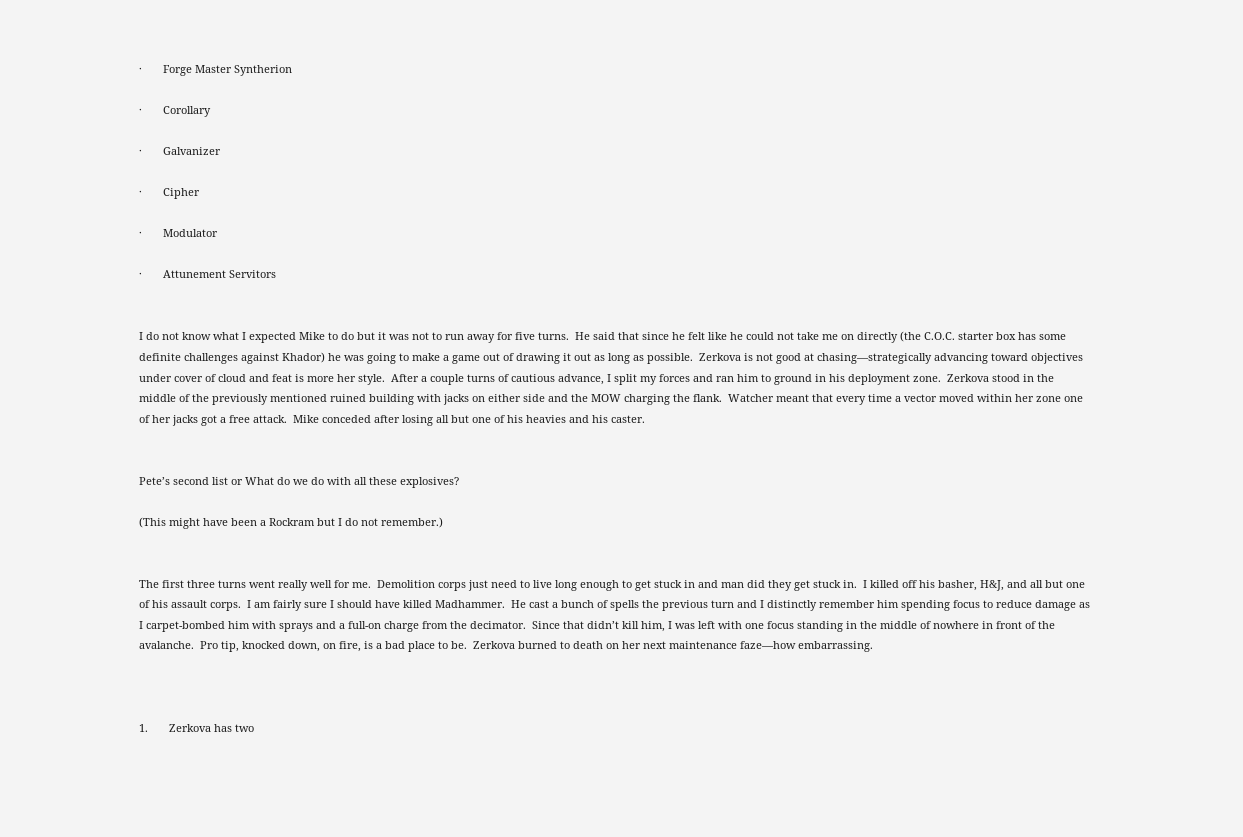·       Forge Master Syntherion

·       Corollary

·       Galvanizer

·       Cipher

·       Modulator

·       Attunement Servitors


I do not know what I expected Mike to do but it was not to run away for five turns.  He said that since he felt like he could not take me on directly (the C.O.C. starter box has some definite challenges against Khador) he was going to make a game out of drawing it out as long as possible.  Zerkova is not good at chasing—strategically advancing toward objectives under cover of cloud and feat is more her style.  After a couple turns of cautious advance, I split my forces and ran him to ground in his deployment zone.  Zerkova stood in the middle of the previously mentioned ruined building with jacks on either side and the MOW charging the flank.  Watcher meant that every time a vector moved within her zone one of her jacks got a free attack.  Mike conceded after losing all but one of his heavies and his caster.


Pete’s second list or What do we do with all these explosives?

(This might have been a Rockram but I do not remember.)


The first three turns went really well for me.  Demolition corps just need to live long enough to get stuck in and man did they get stuck in.  I killed off his basher, H&J, and all but one of his assault corps.  I am fairly sure I should have killed Madhammer.  He cast a bunch of spells the previous turn and I distinctly remember him spending focus to reduce damage as I carpet-bombed him with sprays and a full-on charge from the decimator.  Since that didn’t kill him, I was left with one focus standing in the middle of nowhere in front of the avalanche.  Pro tip, knocked down, on fire, is a bad place to be.  Zerkova burned to death on her next maintenance faze—how embarrassing.



1.       Zerkova has two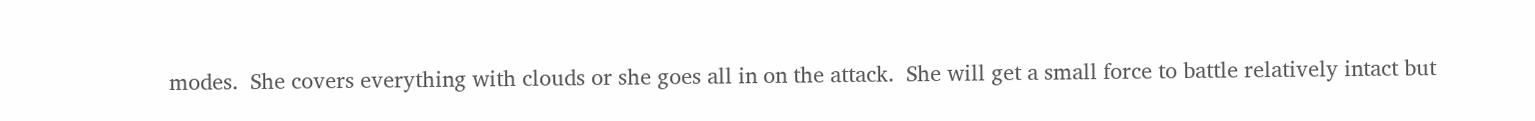modes.  She covers everything with clouds or she goes all in on the attack.  She will get a small force to battle relatively intact but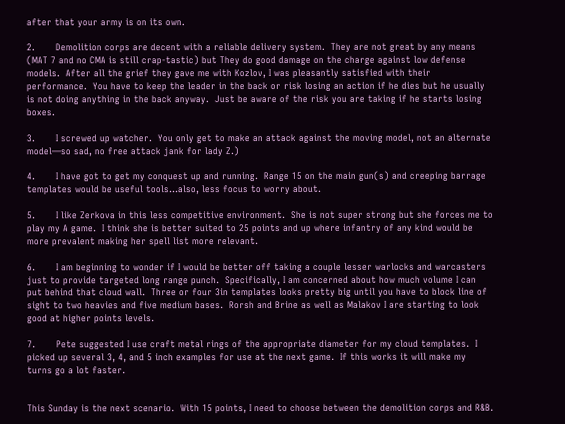after that your army is on its own.

2.       Demolition corps are decent with a reliable delivery system.  They are not great by any means (MAT 7 and no CMA is still crap-tastic) but They do good damage on the charge against low defense models.  After all the grief they gave me with Kozlov, I was pleasantly satisfied with their performance.  You have to keep the leader in the back or risk losing an action if he dies but he usually is not doing anything in the back anyway.  Just be aware of the risk you are taking if he starts losing boxes.

3.       I screwed up watcher.  You only get to make an attack against the moving model, not an alternate model—so sad, no free attack jank for lady Z.)

4.       I have got to get my conquest up and running.  Range 15 on the main gun(s) and creeping barrage templates would be useful tools…also, less focus to worry about.

5.       I like Zerkova in this less competitive environment.  She is not super strong but she forces me to play my A game.  I think she is better suited to 25 points and up where infantry of any kind would be more prevalent making her spell list more relevant.

6.       I am beginning to wonder if I would be better off taking a couple lesser warlocks and warcasters just to provide targeted long range punch.  Specifically, I am concerned about how much volume I can put behind that cloud wall.  Three or four 3in templates looks pretty big until you have to block line of sight to two heavies and five medium bases.  Rorsh and Brine as well as Malakov I are starting to look good at higher points levels.

7.       Pete suggested I use craft metal rings of the appropriate diameter for my cloud templates.  I picked up several 3, 4, and 5 inch examples for use at the next game.  If this works it will make my turns go a lot faster.


This Sunday is the next scenario.  With 15 points, I need to choose between the demolition corps and R&B.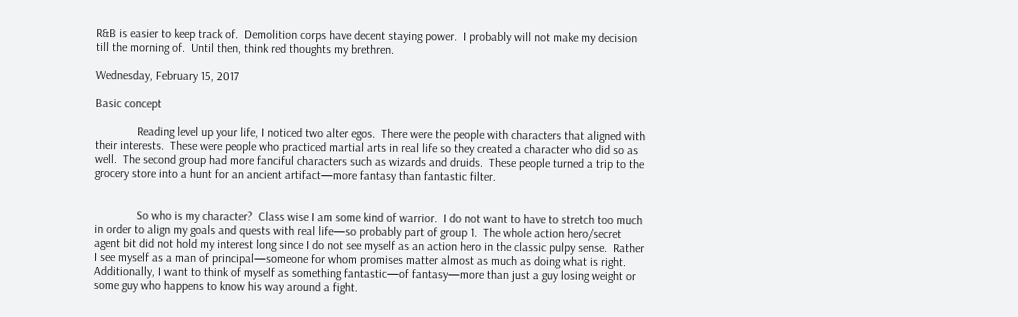R&B is easier to keep track of.  Demolition corps have decent staying power.  I probably will not make my decision till the morning of.  Until then, think red thoughts my brethren.

Wednesday, February 15, 2017

Basic concept

              Reading level up your life, I noticed two alter egos.  There were the people with characters that aligned with their interests.  These were people who practiced martial arts in real life so they created a character who did so as well.  The second group had more fanciful characters such as wizards and druids.  These people turned a trip to the grocery store into a hunt for an ancient artifact—more fantasy than fantastic filter.


              So who is my character?  Class wise I am some kind of warrior.  I do not want to have to stretch too much in order to align my goals and quests with real life—so probably part of group 1.  The whole action hero/secret agent bit did not hold my interest long since I do not see myself as an action hero in the classic pulpy sense.  Rather I see myself as a man of principal—someone for whom promises matter almost as much as doing what is right.  Additionally, I want to think of myself as something fantastic—of fantasy—more than just a guy losing weight or some guy who happens to know his way around a fight.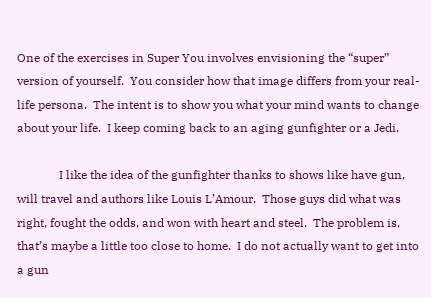One of the exercises in Super You involves envisioning the “super” version of yourself.  You consider how that image differs from your real-life persona.  The intent is to show you what your mind wants to change about your life.  I keep coming back to an aging gunfighter or a Jedi.

              I like the idea of the gunfighter thanks to shows like have gun, will travel and authors like Louis L’Amour.  Those guys did what was right, fought the odds, and won with heart and steel.  The problem is, that’s maybe a little too close to home.  I do not actually want to get into a gun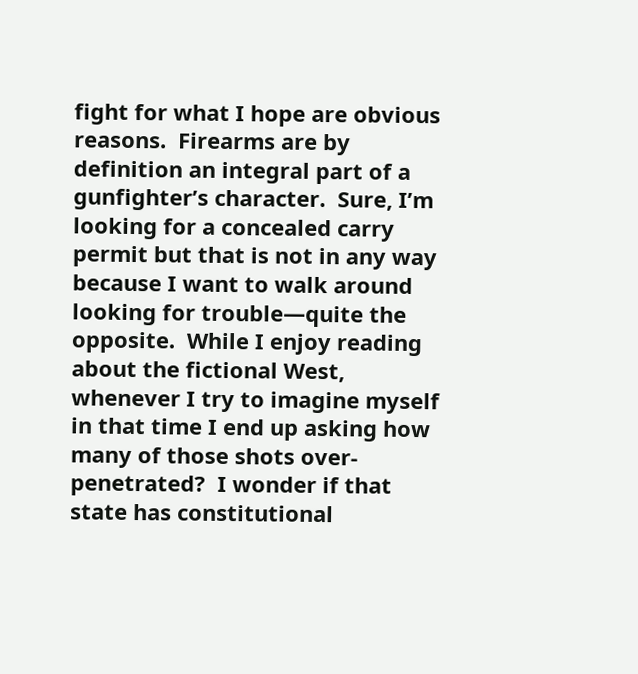fight for what I hope are obvious reasons.  Firearms are by definition an integral part of a gunfighter’s character.  Sure, I’m looking for a concealed carry permit but that is not in any way because I want to walk around looking for trouble—quite the opposite.  While I enjoy reading about the fictional West, whenever I try to imagine myself in that time I end up asking how many of those shots over-penetrated?  I wonder if that state has constitutional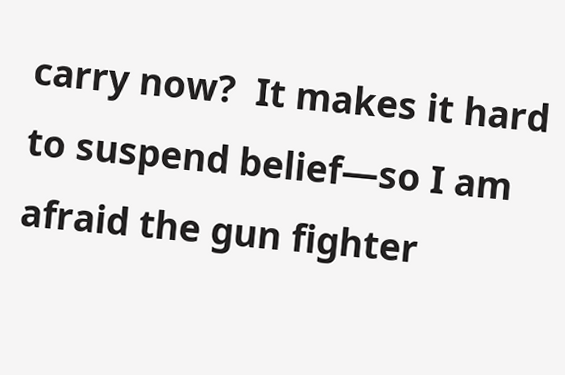carry now?  It makes it hard to suspend belief—so I am afraid the gun fighter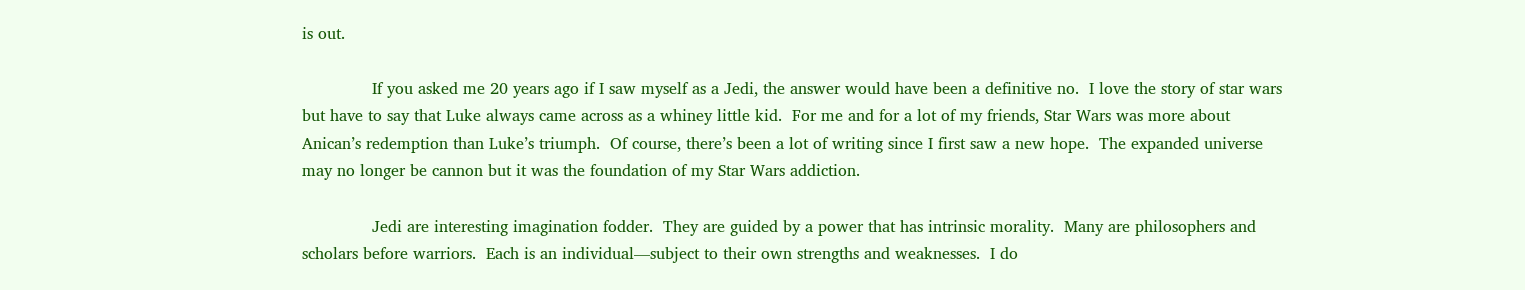is out.

              If you asked me 20 years ago if I saw myself as a Jedi, the answer would have been a definitive no.  I love the story of star wars but have to say that Luke always came across as a whiney little kid.  For me and for a lot of my friends, Star Wars was more about Anican’s redemption than Luke’s triumph.  Of course, there’s been a lot of writing since I first saw a new hope.  The expanded universe may no longer be cannon but it was the foundation of my Star Wars addiction.

              Jedi are interesting imagination fodder.  They are guided by a power that has intrinsic morality.  Many are philosophers and scholars before warriors.  Each is an individual—subject to their own strengths and weaknesses.  I do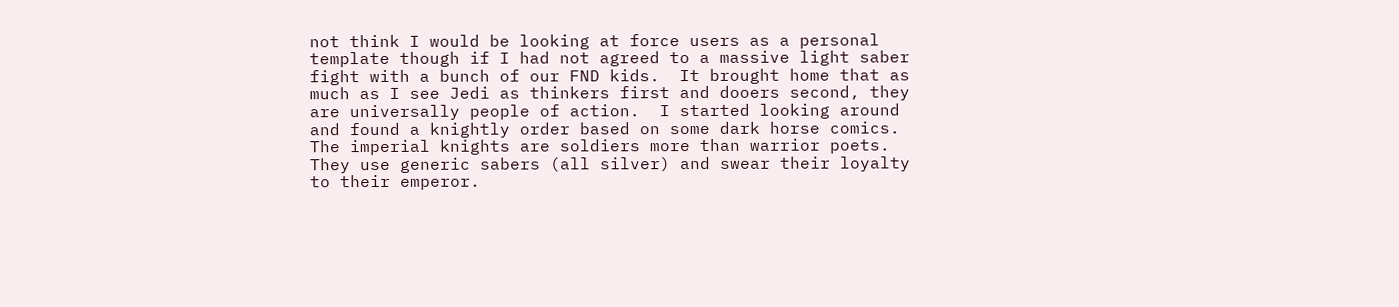not think I would be looking at force users as a personal template though if I had not agreed to a massive light saber fight with a bunch of our FND kids.  It brought home that as much as I see Jedi as thinkers first and dooers second, they are universally people of action.  I started looking around and found a knightly order based on some dark horse comics.  The imperial knights are soldiers more than warrior poets.  They use generic sabers (all silver) and swear their loyalty to their emperor.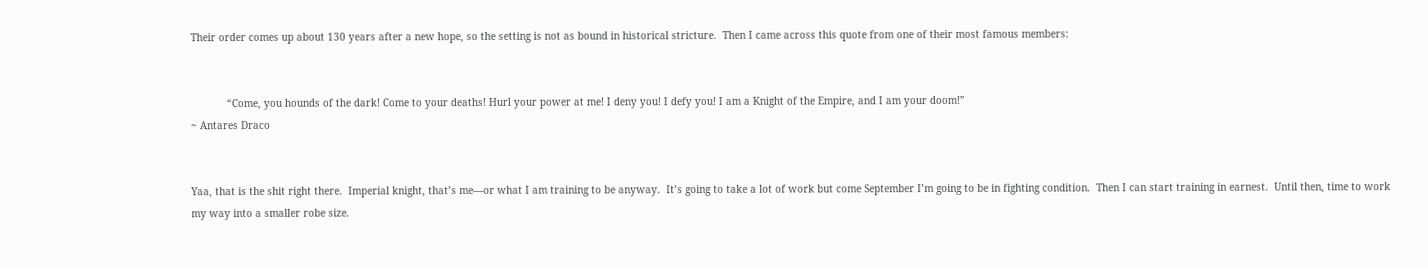Their order comes up about 130 years after a new hope, so the setting is not as bound in historical stricture.  Then I came across this quote from one of their most famous members:


            “Come, you hounds of the dark! Come to your deaths! Hurl your power at me! I deny you! I defy you! I am a Knight of the Empire, and I am your doom!”
~ Antares Draco


Yaa, that is the shit right there.  Imperial knight, that’s me—or what I am training to be anyway.  It’s going to take a lot of work but come September I’m going to be in fighting condition.  Then I can start training in earnest.  Until then, time to work my way into a smaller robe size.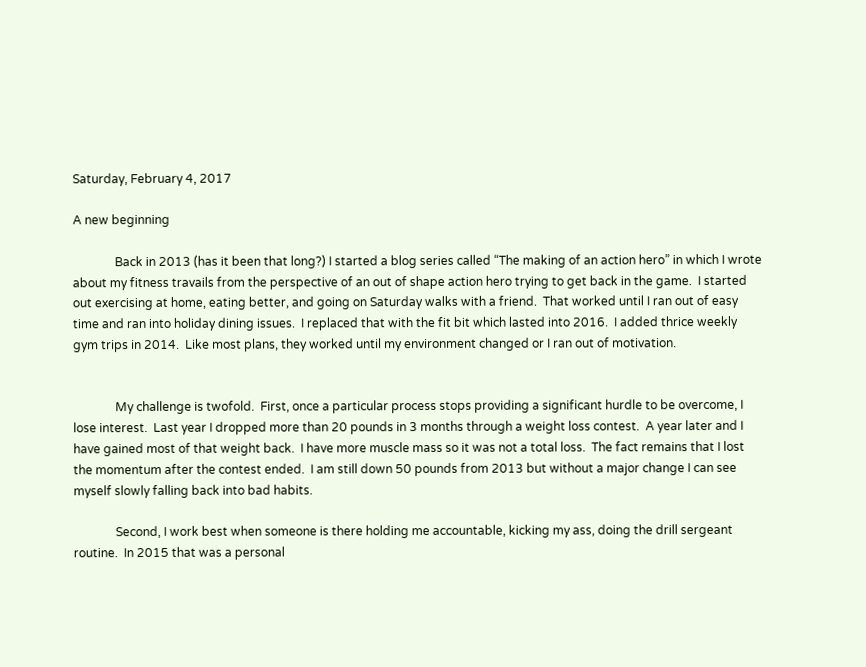Saturday, February 4, 2017

A new beginning

              Back in 2013 (has it been that long?) I started a blog series called “The making of an action hero” in which I wrote about my fitness travails from the perspective of an out of shape action hero trying to get back in the game.  I started out exercising at home, eating better, and going on Saturday walks with a friend.  That worked until I ran out of easy time and ran into holiday dining issues.  I replaced that with the fit bit which lasted into 2016.  I added thrice weekly gym trips in 2014.  Like most plans, they worked until my environment changed or I ran out of motivation.


              My challenge is twofold.  First, once a particular process stops providing a significant hurdle to be overcome, I lose interest.  Last year I dropped more than 20 pounds in 3 months through a weight loss contest.  A year later and I have gained most of that weight back.  I have more muscle mass so it was not a total loss.  The fact remains that I lost the momentum after the contest ended.  I am still down 50 pounds from 2013 but without a major change I can see myself slowly falling back into bad habits.

              Second, I work best when someone is there holding me accountable, kicking my ass, doing the drill sergeant routine.  In 2015 that was a personal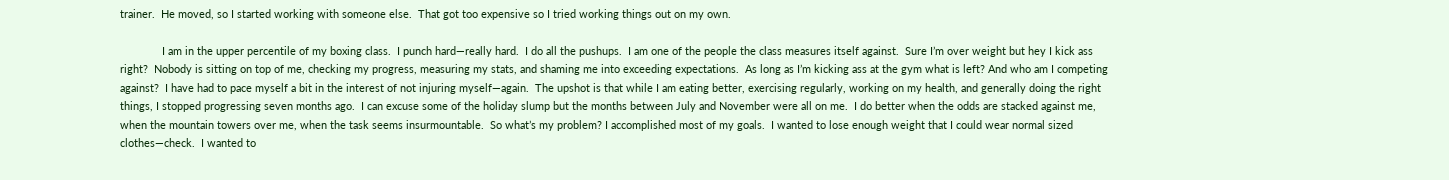trainer.  He moved, so I started working with someone else.  That got too expensive so I tried working things out on my own.

              I am in the upper percentile of my boxing class.  I punch hard—really hard.  I do all the pushups.  I am one of the people the class measures itself against.  Sure I’m over weight but hey I kick ass right?  Nobody is sitting on top of me, checking my progress, measuring my stats, and shaming me into exceeding expectations.  As long as I’m kicking ass at the gym what is left? And who am I competing against?  I have had to pace myself a bit in the interest of not injuring myself—again.  The upshot is that while I am eating better, exercising regularly, working on my health, and generally doing the right things, I stopped progressing seven months ago.  I can excuse some of the holiday slump but the months between July and November were all on me.  I do better when the odds are stacked against me, when the mountain towers over me, when the task seems insurmountable.  So what’s my problem? I accomplished most of my goals.  I wanted to lose enough weight that I could wear normal sized clothes—check.  I wanted to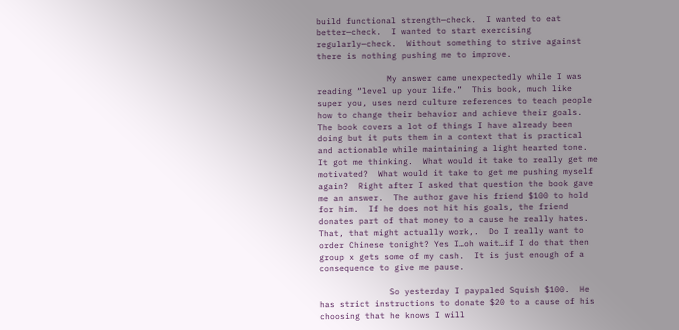build functional strength—check.  I wanted to eat better—check.  I wanted to start exercising regularly—check.  Without something to strive against there is nothing pushing me to improve.

              My answer came unexpectedly while I was reading “level up your life.”  This book, much like super you, uses nerd culture references to teach people how to change their behavior and achieve their goals.  The book covers a lot of things I have already been doing but it puts them in a context that is practical and actionable while maintaining a light hearted tone.  It got me thinking.  What would it take to really get me motivated?  What would it take to get me pushing myself again?  Right after I asked that question the book gave me an answer.  The author gave his friend $100 to hold for him.  If he does not hit his goals, the friend donates part of that money to a cause he really hates.  That, that might actually work,.  Do I really want to order Chinese tonight? Yes I…oh wait…if I do that then group x gets some of my cash.  It is just enough of a consequence to give me pause.

              So yesterday I paypaled Squish $100.  He has strict instructions to donate $20 to a cause of his choosing that he knows I will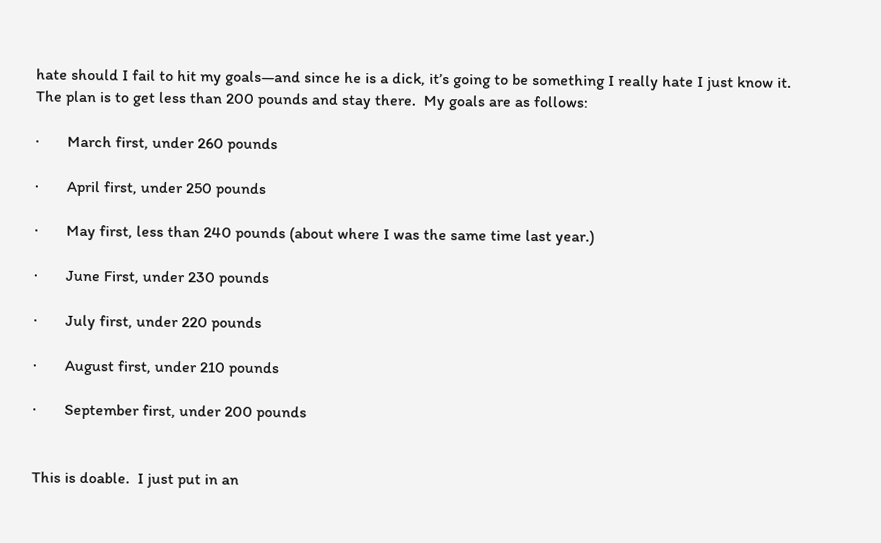hate should I fail to hit my goals—and since he is a dick, it’s going to be something I really hate I just know it.  The plan is to get less than 200 pounds and stay there.  My goals are as follows:

·       March first, under 260 pounds

·       April first, under 250 pounds

·       May first, less than 240 pounds (about where I was the same time last year.)

·       June First, under 230 pounds

·       July first, under 220 pounds

·       August first, under 210 pounds

·       September first, under 200 pounds


This is doable.  I just put in an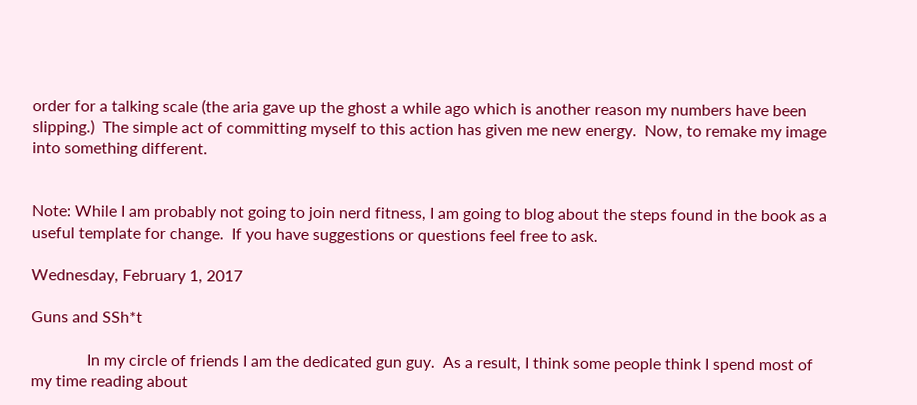order for a talking scale (the aria gave up the ghost a while ago which is another reason my numbers have been slipping.)  The simple act of committing myself to this action has given me new energy.  Now, to remake my image into something different.


Note: While I am probably not going to join nerd fitness, I am going to blog about the steps found in the book as a useful template for change.  If you have suggestions or questions feel free to ask.

Wednesday, February 1, 2017

Guns and SSh*t

              In my circle of friends I am the dedicated gun guy.  As a result, I think some people think I spend most of my time reading about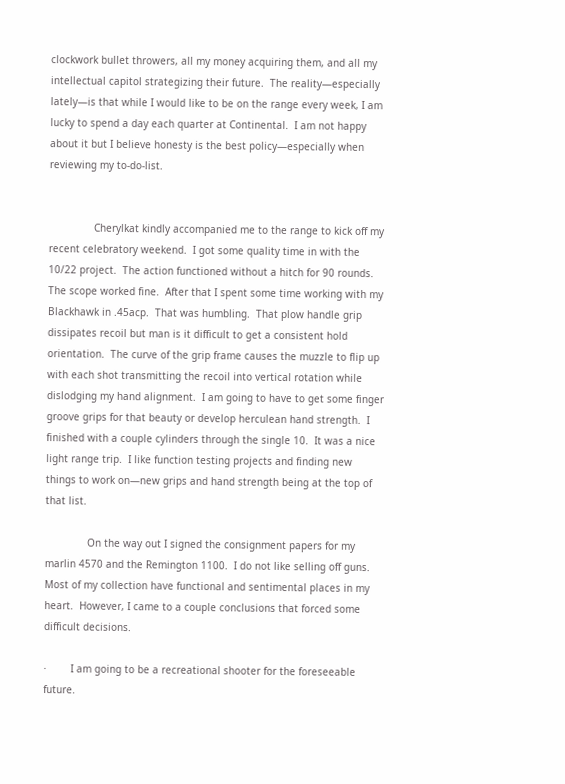clockwork bullet throwers, all my money acquiring them, and all my intellectual capitol strategizing their future.  The reality—especially lately—is that while I would like to be on the range every week, I am lucky to spend a day each quarter at Continental.  I am not happy about it but I believe honesty is the best policy—especially when reviewing my to-do-list.


               Cherylkat kindly accompanied me to the range to kick off my recent celebratory weekend.  I got some quality time in with the 10/22 project.  The action functioned without a hitch for 90 rounds.  The scope worked fine.  After that I spent some time working with my Blackhawk in .45acp.  That was humbling.  That plow handle grip dissipates recoil but man is it difficult to get a consistent hold orientation.  The curve of the grip frame causes the muzzle to flip up with each shot transmitting the recoil into vertical rotation while dislodging my hand alignment.  I am going to have to get some finger groove grips for that beauty or develop herculean hand strength.  I finished with a couple cylinders through the single 10.  It was a nice light range trip.  I like function testing projects and finding new things to work on—new grips and hand strength being at the top of that list.

              On the way out I signed the consignment papers for my marlin 4570 and the Remington 1100.  I do not like selling off guns.  Most of my collection have functional and sentimental places in my heart.  However, I came to a couple conclusions that forced some difficult decisions.

·        I am going to be a recreational shooter for the foreseeable future.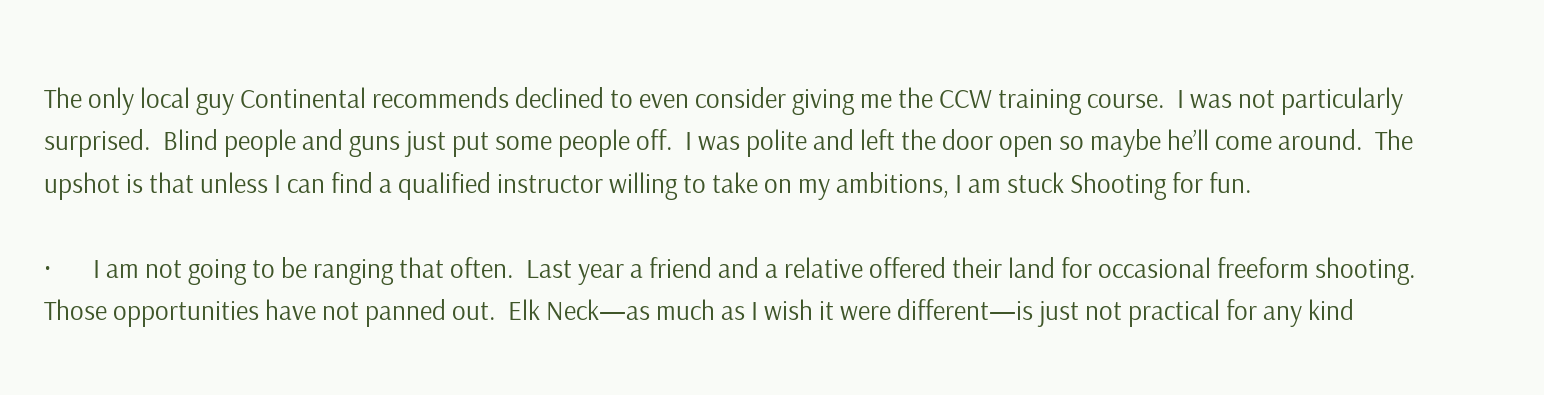The only local guy Continental recommends declined to even consider giving me the CCW training course.  I was not particularly surprised.  Blind people and guns just put some people off.  I was polite and left the door open so maybe he’ll come around.  The upshot is that unless I can find a qualified instructor willing to take on my ambitions, I am stuck Shooting for fun.

·       I am not going to be ranging that often.  Last year a friend and a relative offered their land for occasional freeform shooting.  Those opportunities have not panned out.  Elk Neck—as much as I wish it were different—is just not practical for any kind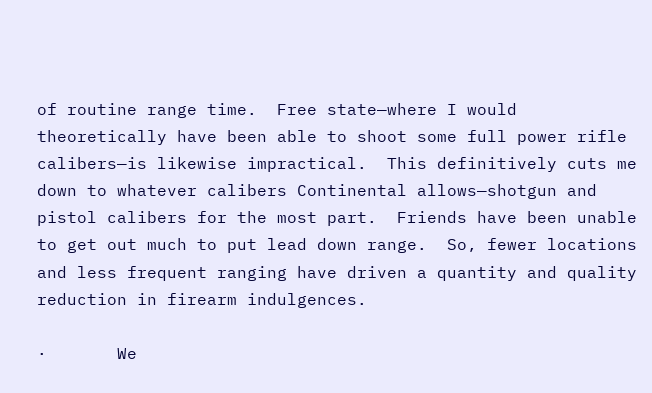of routine range time.  Free state—where I would theoretically have been able to shoot some full power rifle calibers—is likewise impractical.  This definitively cuts me down to whatever calibers Continental allows—shotgun and pistol calibers for the most part.  Friends have been unable to get out much to put lead down range.  So, fewer locations and less frequent ranging have driven a quantity and quality reduction in firearm indulgences.

·       We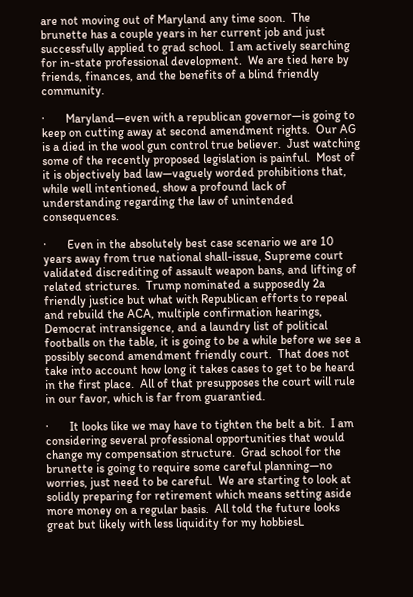are not moving out of Maryland any time soon.  The brunette has a couple years in her current job and just successfully applied to grad school.  I am actively searching for in-state professional development.  We are tied here by friends, finances, and the benefits of a blind friendly community.

·       Maryland—even with a republican governor—is going to keep on cutting away at second amendment rights.  Our AG is a died in the wool gun control true believer.  Just watching some of the recently proposed legislation is painful.  Most of it is objectively bad law—vaguely worded prohibitions that, while well intentioned, show a profound lack of understanding regarding the law of unintended consequences.

·       Even in the absolutely best case scenario we are 10 years away from true national shall-issue, Supreme court validated discrediting of assault weapon bans, and lifting of related strictures.  Trump nominated a supposedly 2a friendly justice but what with Republican efforts to repeal and rebuild the ACA, multiple confirmation hearings, Democrat intransigence, and a laundry list of political footballs on the table, it is going to be a while before we see a possibly second amendment friendly court.  That does not take into account how long it takes cases to get to be heard in the first place.  All of that presupposes the court will rule in our favor, which is far from guarantied.

·       It looks like we may have to tighten the belt a bit.  I am considering several professional opportunities that would change my compensation structure.  Grad school for the brunette is going to require some careful planning—no worries, just need to be careful.  We are starting to look at solidly preparing for retirement which means setting aside more money on a regular basis.  All told the future looks great but likely with less liquidity for my hobbiesL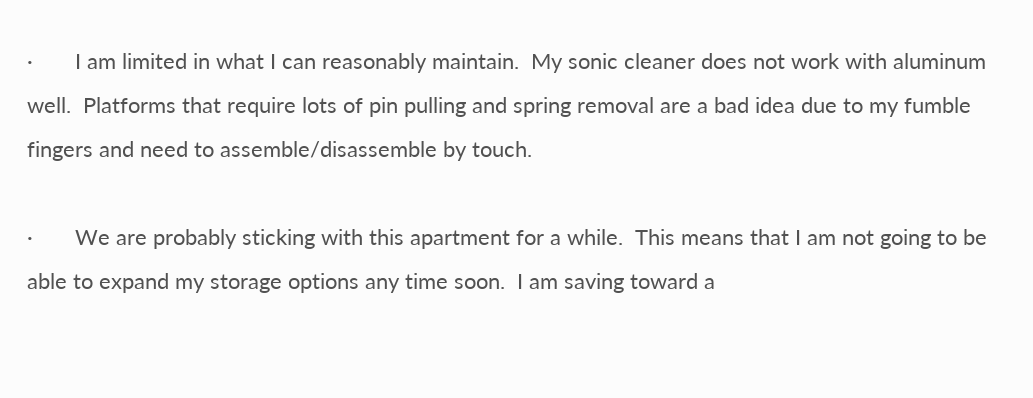·       I am limited in what I can reasonably maintain.  My sonic cleaner does not work with aluminum well.  Platforms that require lots of pin pulling and spring removal are a bad idea due to my fumble fingers and need to assemble/disassemble by touch.

·       We are probably sticking with this apartment for a while.  This means that I am not going to be able to expand my storage options any time soon.  I am saving toward a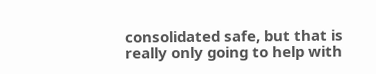consolidated safe, but that is really only going to help with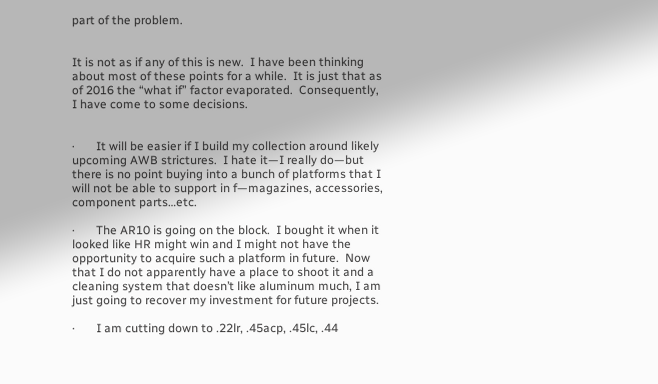part of the problem.


It is not as if any of this is new.  I have been thinking about most of these points for a while.  It is just that as of 2016 the “what if” factor evaporated.  Consequently, I have come to some decisions.


·       It will be easier if I build my collection around likely upcoming AWB strictures.  I hate it—I really do—but there is no point buying into a bunch of platforms that I will not be able to support in f—magazines, accessories, component parts…etc.

·       The AR10 is going on the block.  I bought it when it looked like HR might win and I might not have the opportunity to acquire such a platform in future.  Now that I do not apparently have a place to shoot it and a cleaning system that doesn’t like aluminum much, I am just going to recover my investment for future projects.

·       I am cutting down to .22lr, .45acp, .45lc, .44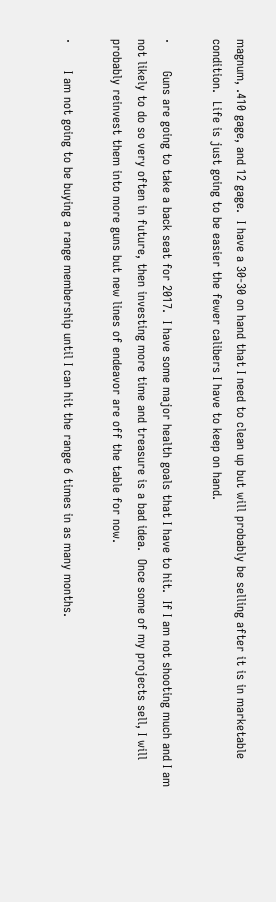magnum, .410 gage, and 12 gage.  I have a 30-30 on hand that I need to clean up but will probably be selling after it is in marketable condition.  Life is just going to be easier the fewer calibers I have to keep on hand.

·       Guns are going to take a back seat for 2017.  I have some major health goals that I have to hit.  If I am not shooting much and I am not likely to do so very often in future, then investing more time and treasure is a bad idea.  Once some of my projects sell, I will probably reinvest them into more guns but new lines of endeavor are off the table for now.

·       I am not going to be buying a range membership until I can hit the range 6 times in as many months.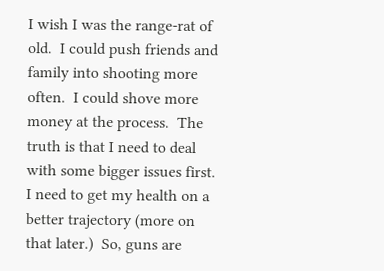I wish I was the range-rat of old.  I could push friends and family into shooting more often.  I could shove more money at the process.  The truth is that I need to deal with some bigger issues first.  I need to get my health on a better trajectory (more on that later.)  So, guns are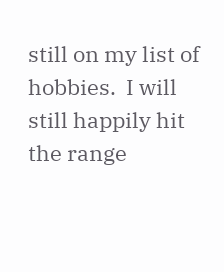still on my list of hobbies.  I will still happily hit the range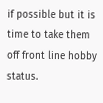if possible but it is time to take them off front line hobby status.